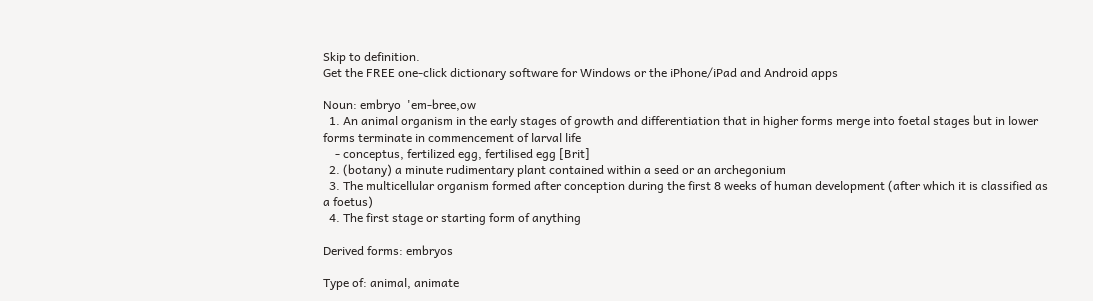Skip to definition.
Get the FREE one-click dictionary software for Windows or the iPhone/iPad and Android apps

Noun: embryo  'em-bree,ow
  1. An animal organism in the early stages of growth and differentiation that in higher forms merge into foetal stages but in lower forms terminate in commencement of larval life
    - conceptus, fertilized egg, fertilised egg [Brit]
  2. (botany) a minute rudimentary plant contained within a seed or an archegonium
  3. The multicellular organism formed after conception during the first 8 weeks of human development (after which it is classified as a foetus)
  4. The first stage or starting form of anything

Derived forms: embryos

Type of: animal, animate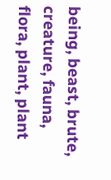being, beast, brute, creature, fauna, flora, plant, plant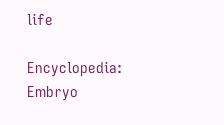life

Encyclopedia: Embryo